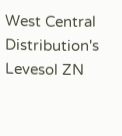West Central Distribution's Levesol ZN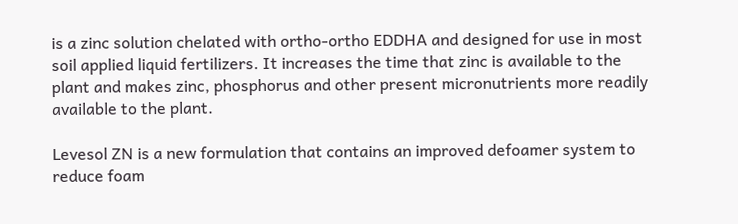is a zinc solution chelated with ortho-ortho EDDHA and designed for use in most soil applied liquid fertilizers. It increases the time that zinc is available to the plant and makes zinc, phosphorus and other present micronutrients more readily available to the plant.

Levesol ZN is a new formulation that contains an improved defoamer system to reduce foam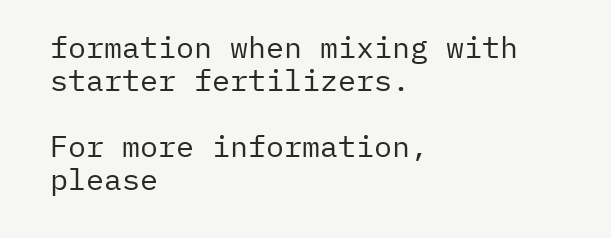formation when mixing with starter fertilizers.

For more information, please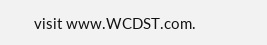visit www.WCDST.com.